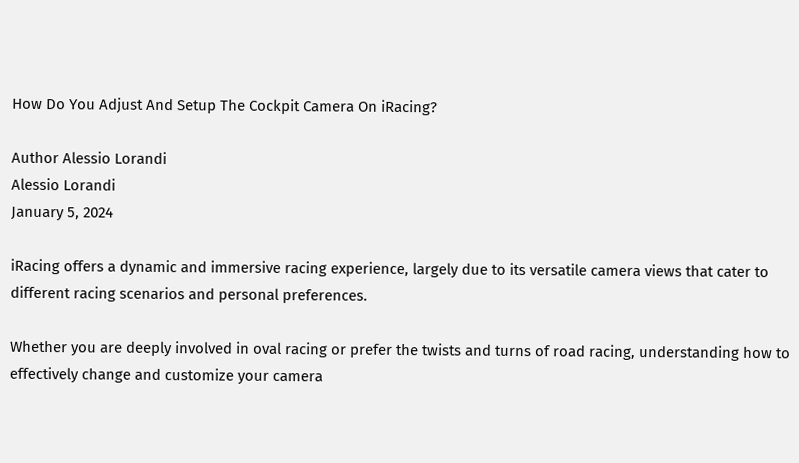How Do You Adjust And Setup The Cockpit Camera On iRacing?

Author Alessio Lorandi
Alessio Lorandi
January 5, 2024

iRacing offers a dynamic and immersive racing experience, largely due to its versatile camera views that cater to different racing scenarios and personal preferences.

Whether you are deeply involved in oval racing or prefer the twists and turns of road racing, understanding how to effectively change and customize your camera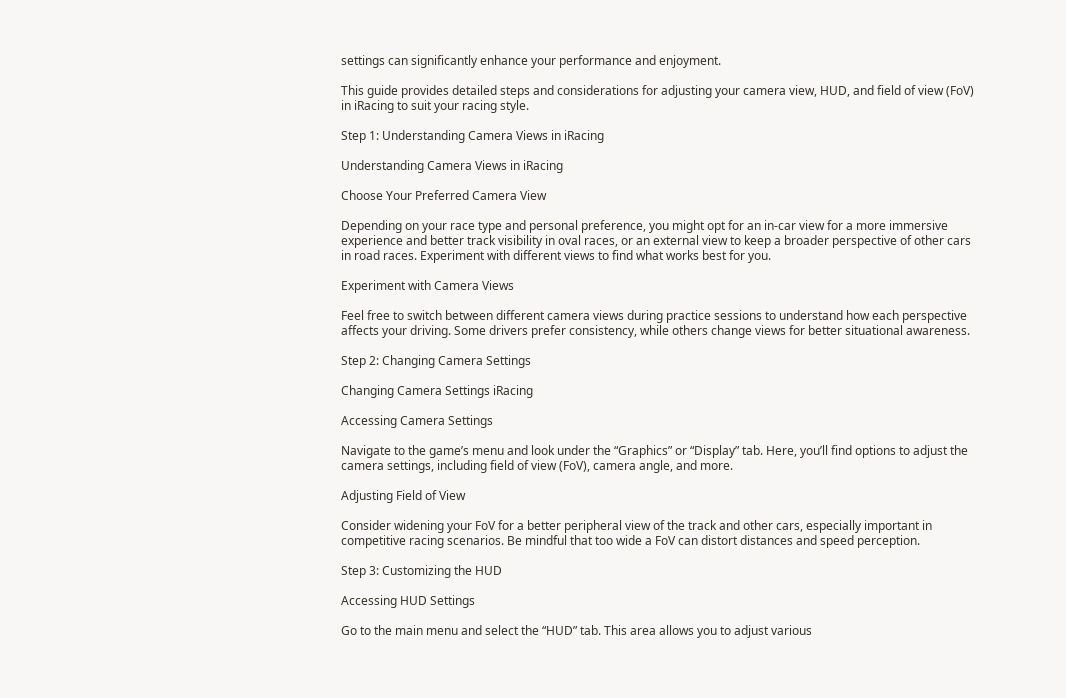settings can significantly enhance your performance and enjoyment.

This guide provides detailed steps and considerations for adjusting your camera view, HUD, and field of view (FoV) in iRacing to suit your racing style.

Step 1: Understanding Camera Views in iRacing

Understanding Camera Views in iRacing

Choose Your Preferred Camera View

Depending on your race type and personal preference, you might opt for an in-car view for a more immersive experience and better track visibility in oval races, or an external view to keep a broader perspective of other cars in road races. Experiment with different views to find what works best for you.

Experiment with Camera Views

Feel free to switch between different camera views during practice sessions to understand how each perspective affects your driving. Some drivers prefer consistency, while others change views for better situational awareness.

Step 2: Changing Camera Settings

Changing Camera Settings iRacing

Accessing Camera Settings

Navigate to the game’s menu and look under the “Graphics” or “Display” tab. Here, you’ll find options to adjust the camera settings, including field of view (FoV), camera angle, and more.

Adjusting Field of View

Consider widening your FoV for a better peripheral view of the track and other cars, especially important in competitive racing scenarios. Be mindful that too wide a FoV can distort distances and speed perception.

Step 3: Customizing the HUD

Accessing HUD Settings

Go to the main menu and select the “HUD” tab. This area allows you to adjust various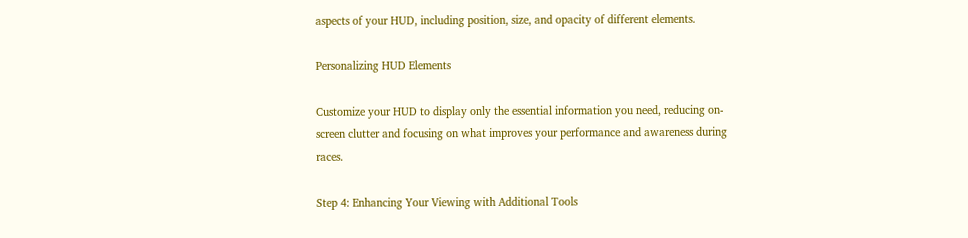aspects of your HUD, including position, size, and opacity of different elements.

Personalizing HUD Elements

Customize your HUD to display only the essential information you need, reducing on-screen clutter and focusing on what improves your performance and awareness during races.

Step 4: Enhancing Your Viewing with Additional Tools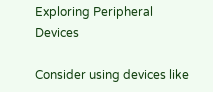Exploring Peripheral Devices

Consider using devices like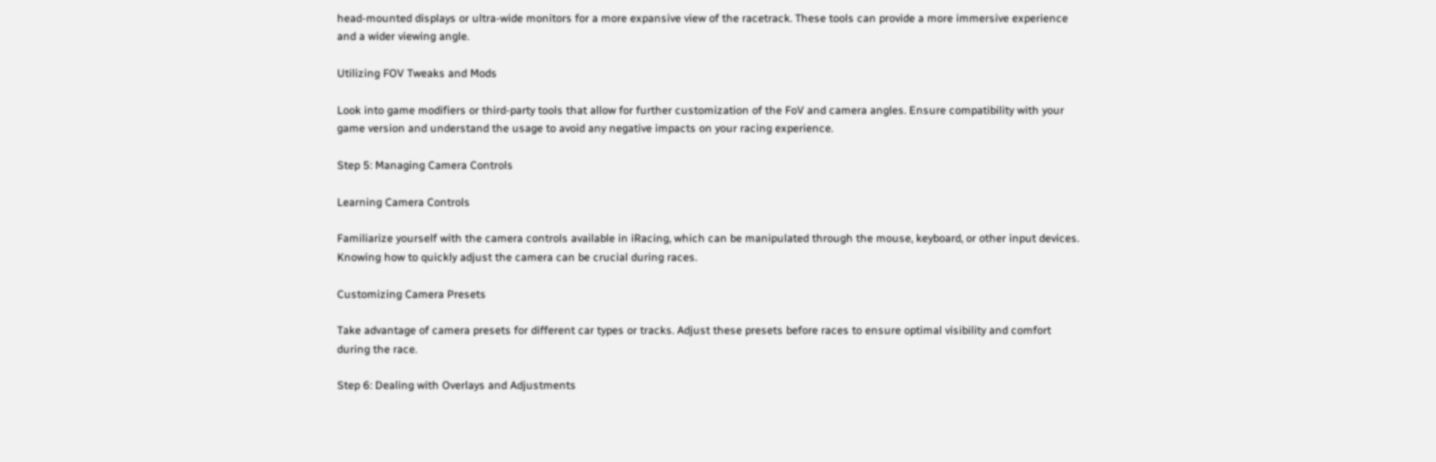head-mounted displays or ultra-wide monitors for a more expansive view of the racetrack. These tools can provide a more immersive experience and a wider viewing angle.

Utilizing FOV Tweaks and Mods

Look into game modifiers or third-party tools that allow for further customization of the FoV and camera angles. Ensure compatibility with your game version and understand the usage to avoid any negative impacts on your racing experience.

Step 5: Managing Camera Controls

Learning Camera Controls

Familiarize yourself with the camera controls available in iRacing, which can be manipulated through the mouse, keyboard, or other input devices. Knowing how to quickly adjust the camera can be crucial during races.

Customizing Camera Presets

Take advantage of camera presets for different car types or tracks. Adjust these presets before races to ensure optimal visibility and comfort during the race.

Step 6: Dealing with Overlays and Adjustments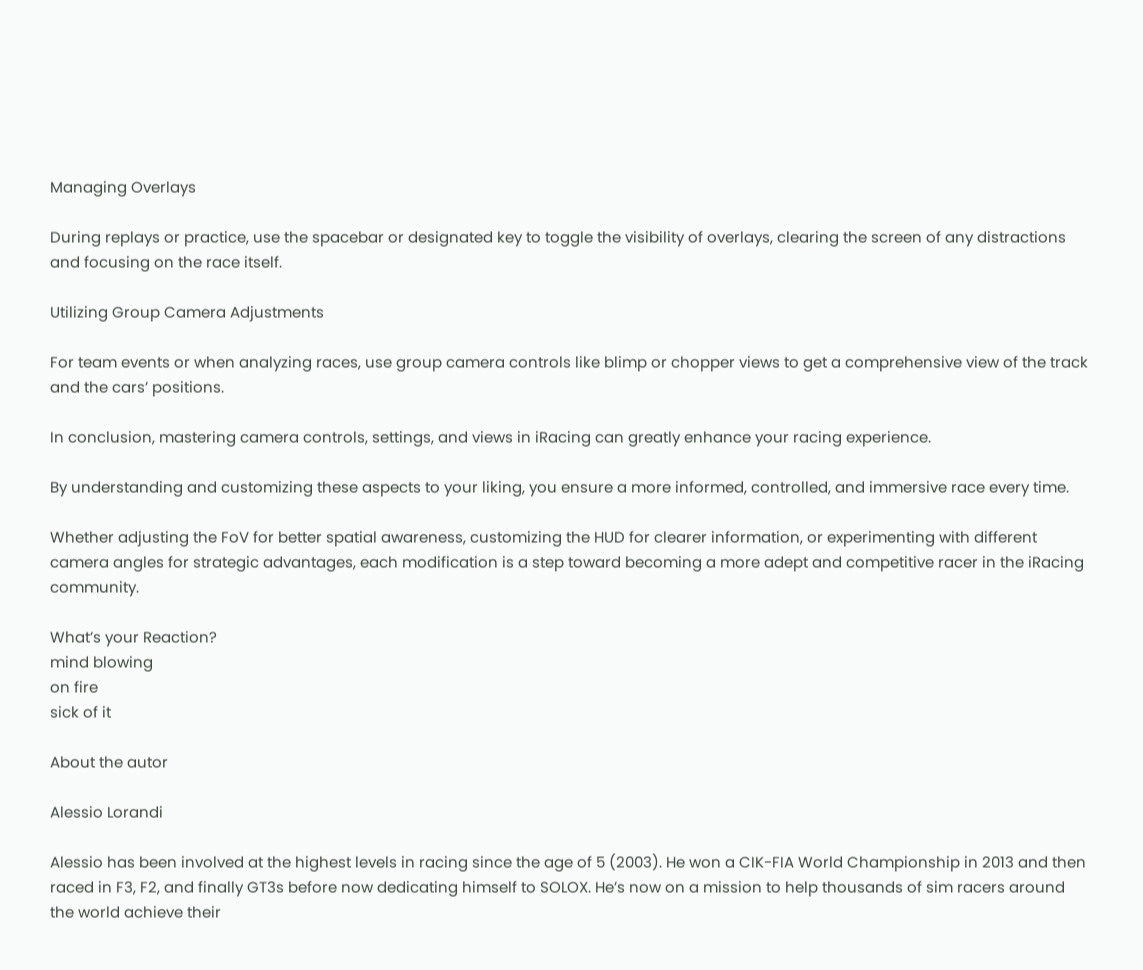Managing Overlays

During replays or practice, use the spacebar or designated key to toggle the visibility of overlays, clearing the screen of any distractions and focusing on the race itself.

Utilizing Group Camera Adjustments

For team events or when analyzing races, use group camera controls like blimp or chopper views to get a comprehensive view of the track and the cars’ positions.

In conclusion, mastering camera controls, settings, and views in iRacing can greatly enhance your racing experience.

By understanding and customizing these aspects to your liking, you ensure a more informed, controlled, and immersive race every time.

Whether adjusting the FoV for better spatial awareness, customizing the HUD for clearer information, or experimenting with different camera angles for strategic advantages, each modification is a step toward becoming a more adept and competitive racer in the iRacing community.

What’s your Reaction?
mind blowing
on fire
sick of it

About the autor

Alessio Lorandi

Alessio has been involved at the highest levels in racing since the age of 5 (2003). He won a CIK-FIA World Championship in 2013 and then raced in F3, F2, and finally GT3s before now dedicating himself to SOLOX. He’s now on a mission to help thousands of sim racers around the world achieve their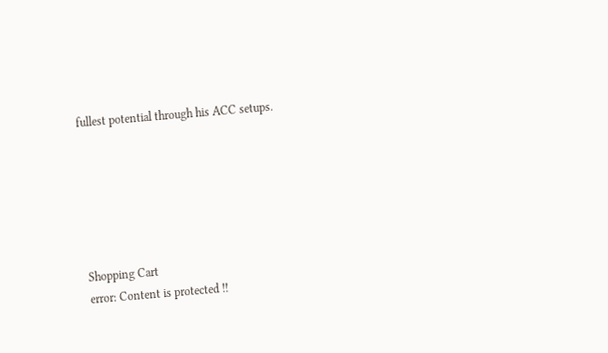fullest potential through his ACC setups.






Shopping Cart
error: Content is protected !!